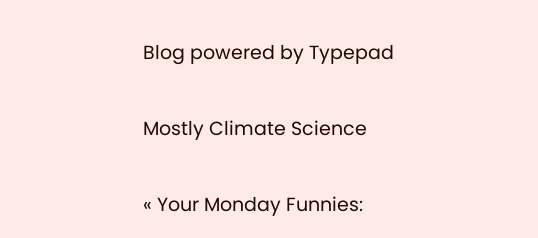Blog powered by Typepad

Mostly Climate Science

« Your Monday Funnies: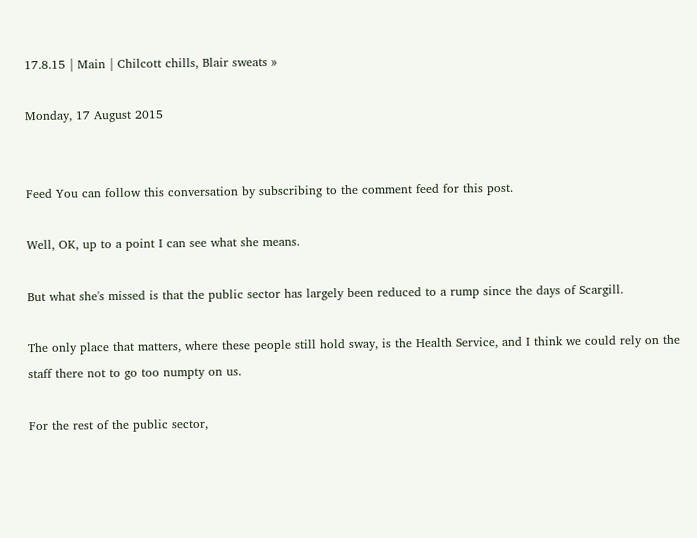17.8.15 | Main | Chilcott chills, Blair sweats »

Monday, 17 August 2015


Feed You can follow this conversation by subscribing to the comment feed for this post.

Well, OK, up to a point I can see what she means.

But what she's missed is that the public sector has largely been reduced to a rump since the days of Scargill.

The only place that matters, where these people still hold sway, is the Health Service, and I think we could rely on the staff there not to go too numpty on us.

For the rest of the public sector,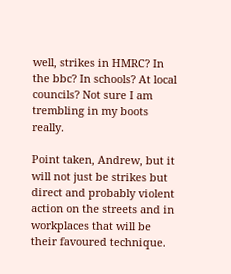well, strikes in HMRC? In the bbc? In schools? At local councils? Not sure I am trembling in my boots really.

Point taken, Andrew, but it will not just be strikes but direct and probably violent action on the streets and in workplaces that will be their favoured technique.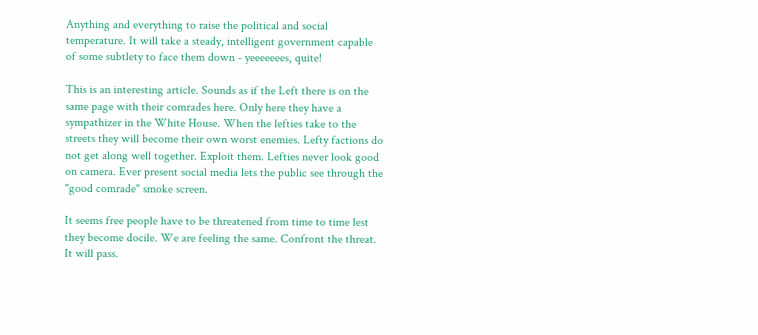Anything and everything to raise the political and social temperature. It will take a steady, intelligent government capable of some subtlety to face them down - yeeeeeees, quite!

This is an interesting article. Sounds as if the Left there is on the same page with their comrades here. Only here they have a sympathizer in the White House. When the lefties take to the streets they will become their own worst enemies. Lefty factions do not get along well together. Exploit them. Lefties never look good on camera. Ever present social media lets the public see through the "good comrade" smoke screen.

It seems free people have to be threatened from time to time lest they become docile. We are feeling the same. Confront the threat. It will pass.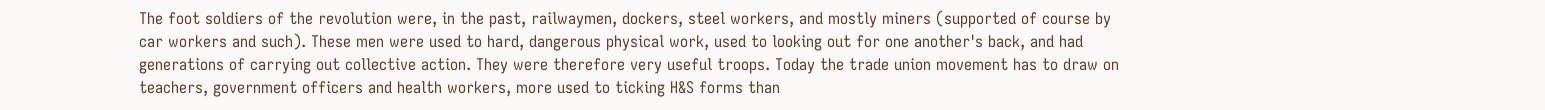The foot soldiers of the revolution were, in the past, railwaymen, dockers, steel workers, and mostly miners (supported of course by car workers and such). These men were used to hard, dangerous physical work, used to looking out for one another's back, and had generations of carrying out collective action. They were therefore very useful troops. Today the trade union movement has to draw on teachers, government officers and health workers, more used to ticking H&S forms than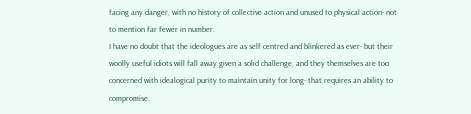facing any danger, with no history of collective action and unused to physical action- not to mention far fewer in number.
I have no doubt that the ideologues are as self centred and blinkered as ever- but their woolly useful idiots will fall away given a solid challenge, and they themselves are too concerned with idealogical purity to maintain unity for long- that requires an ability to compromise.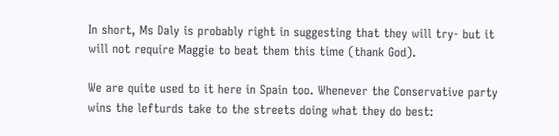In short, Ms Daly is probably right in suggesting that they will try- but it will not require Maggie to beat them this time (thank God).

We are quite used to it here in Spain too. Whenever the Conservative party wins the lefturds take to the streets doing what they do best: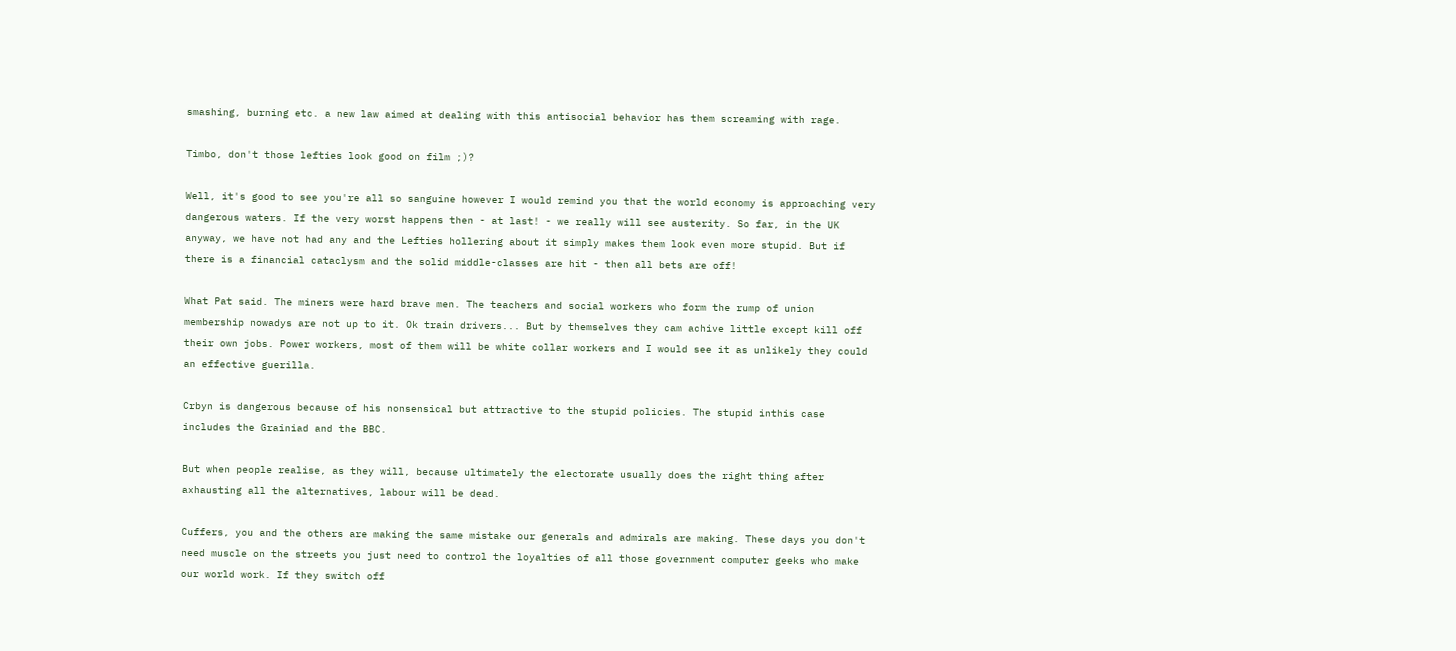smashing, burning etc. a new law aimed at dealing with this antisocial behavior has them screaming with rage.

Timbo, don't those lefties look good on film ;)?

Well, it's good to see you're all so sanguine however I would remind you that the world economy is approaching very dangerous waters. If the very worst happens then - at last! - we really will see austerity. So far, in the UK anyway, we have not had any and the Lefties hollering about it simply makes them look even more stupid. But if there is a financial cataclysm and the solid middle-classes are hit - then all bets are off!

What Pat said. The miners were hard brave men. The teachers and social workers who form the rump of union membership nowadys are not up to it. Ok train drivers... But by themselves they cam achive little except kill off their own jobs. Power workers, most of them will be white collar workers and I would see it as unlikely they could an effective guerilla.

Crbyn is dangerous because of his nonsensical but attractive to the stupid policies. The stupid inthis case includes the Grainiad and the BBC.

But when people realise, as they will, because ultimately the electorate usually does the right thing after axhausting all the alternatives, labour will be dead.

Cuffers, you and the others are making the same mistake our generals and admirals are making. These days you don't need muscle on the streets you just need to control the loyalties of all those government computer geeks who make our world work. If they switch off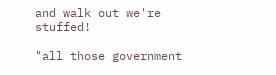and walk out we're stuffed!

"all those government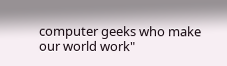computer geeks who make our world work"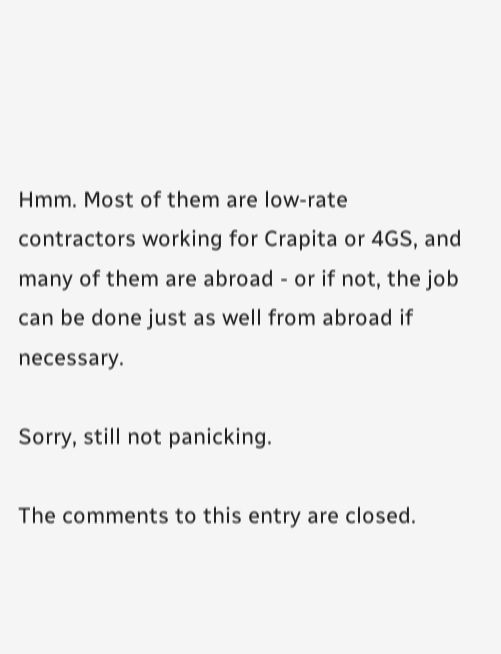Hmm. Most of them are low-rate contractors working for Crapita or 4GS, and many of them are abroad - or if not, the job can be done just as well from abroad if necessary.

Sorry, still not panicking.

The comments to this entry are closed.